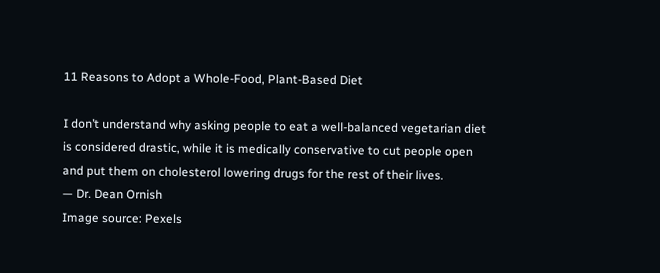11 Reasons to Adopt a Whole-Food, Plant-Based Diet

I don’t understand why asking people to eat a well-balanced vegetarian diet is considered drastic, while it is medically conservative to cut people open and put them on cholesterol lowering drugs for the rest of their lives.
— Dr. Dean Ornish
Image source: Pexels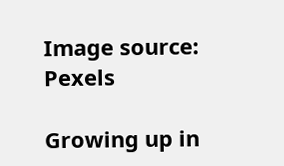Image source: Pexels

Growing up in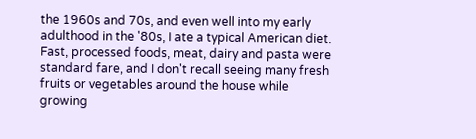the 1960s and 70s, and even well into my early adulthood in the '80s, I ate a typical American diet. Fast, processed foods, meat, dairy and pasta were standard fare, and I don't recall seeing many fresh fruits or vegetables around the house while growing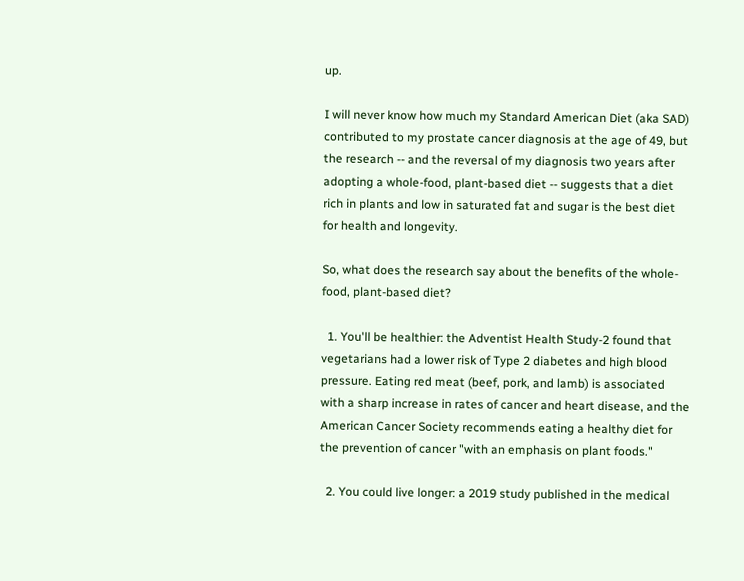up.

I will never know how much my Standard American Diet (aka SAD) contributed to my prostate cancer diagnosis at the age of 49, but the research -- and the reversal of my diagnosis two years after adopting a whole-food, plant-based diet -- suggests that a diet rich in plants and low in saturated fat and sugar is the best diet for health and longevity.

So, what does the research say about the benefits of the whole-food, plant-based diet?

  1. You'll be healthier: the Adventist Health Study-2 found that vegetarians had a lower risk of Type 2 diabetes and high blood pressure. Eating red meat (beef, pork, and lamb) is associated with a sharp increase in rates of cancer and heart disease, and the American Cancer Society recommends eating a healthy diet for the prevention of cancer "with an emphasis on plant foods."

  2. You could live longer: a 2019 study published in the medical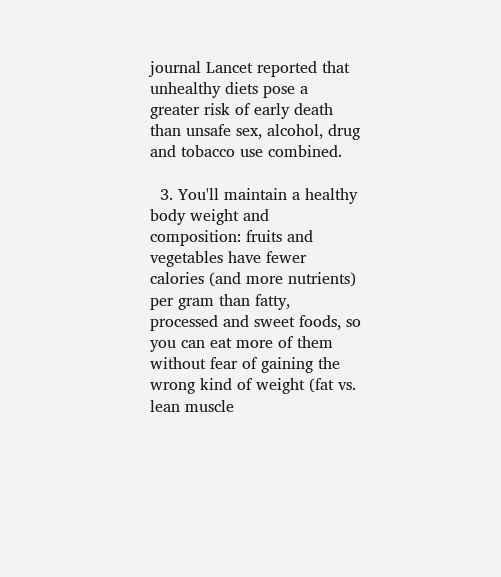journal Lancet reported that unhealthy diets pose a greater risk of early death than unsafe sex, alcohol, drug and tobacco use combined.

  3. You'll maintain a healthy body weight and composition: fruits and vegetables have fewer calories (and more nutrients) per gram than fatty, processed and sweet foods, so you can eat more of them without fear of gaining the wrong kind of weight (fat vs. lean muscle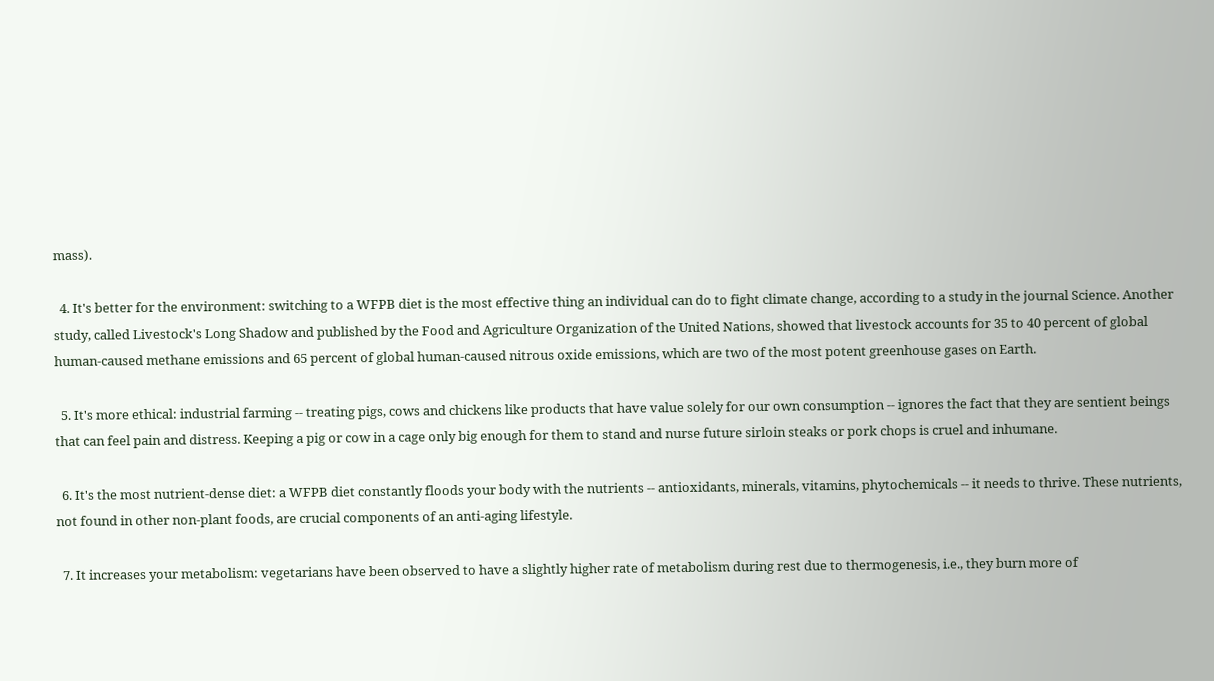mass).

  4. It's better for the environment: switching to a WFPB diet is the most effective thing an individual can do to fight climate change, according to a study in the journal Science. Another study, called Livestock's Long Shadow and published by the Food and Agriculture Organization of the United Nations, showed that livestock accounts for 35 to 40 percent of global human-caused methane emissions and 65 percent of global human-caused nitrous oxide emissions, which are two of the most potent greenhouse gases on Earth.

  5. It's more ethical: industrial farming -- treating pigs, cows and chickens like products that have value solely for our own consumption -- ignores the fact that they are sentient beings that can feel pain and distress. Keeping a pig or cow in a cage only big enough for them to stand and nurse future sirloin steaks or pork chops is cruel and inhumane.

  6. It's the most nutrient-dense diet: a WFPB diet constantly floods your body with the nutrients -- antioxidants, minerals, vitamins, phytochemicals -- it needs to thrive. These nutrients, not found in other non-plant foods, are crucial components of an anti-aging lifestyle.

  7. It increases your metabolism: vegetarians have been observed to have a slightly higher rate of metabolism during rest due to thermogenesis, i.e., they burn more of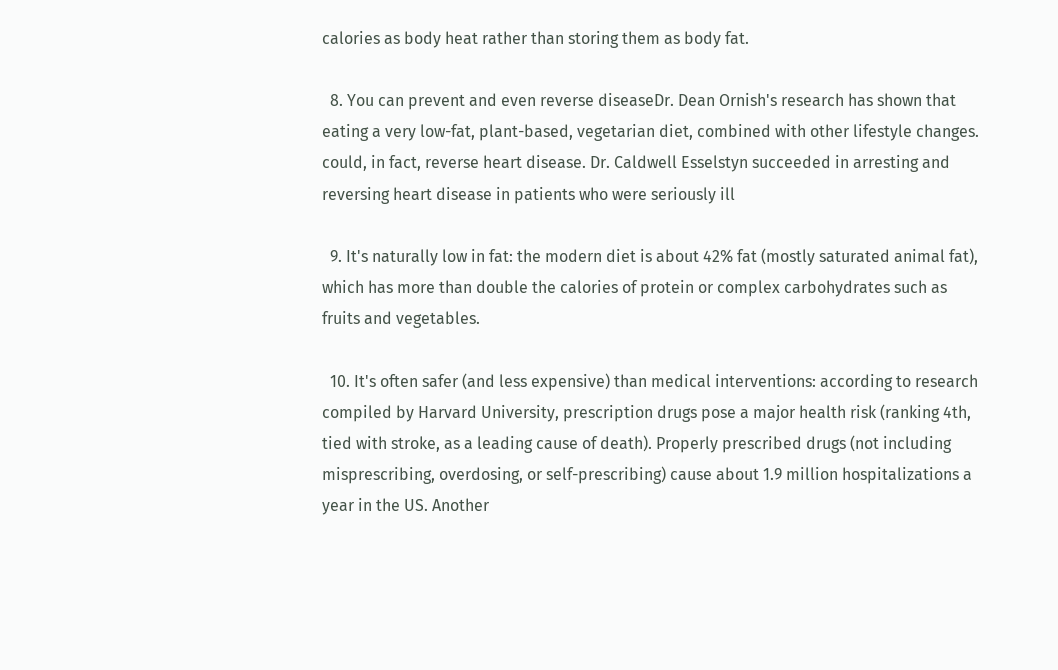calories as body heat rather than storing them as body fat.

  8. You can prevent and even reverse diseaseDr. Dean Ornish's research has shown that eating a very low-fat, plant-based, vegetarian diet, combined with other lifestyle changes. could, in fact, reverse heart disease. Dr. Caldwell Esselstyn succeeded in arresting and reversing heart disease in patients who were seriously ill

  9. It's naturally low in fat: the modern diet is about 42% fat (mostly saturated animal fat), which has more than double the calories of protein or complex carbohydrates such as fruits and vegetables.

  10. It's often safer (and less expensive) than medical interventions: according to research compiled by Harvard University, prescription drugs pose a major health risk (ranking 4th, tied with stroke, as a leading cause of death). Properly prescribed drugs (not including misprescribing, overdosing, or self-prescribing) cause about 1.9 million hospitalizations a year in the US. Another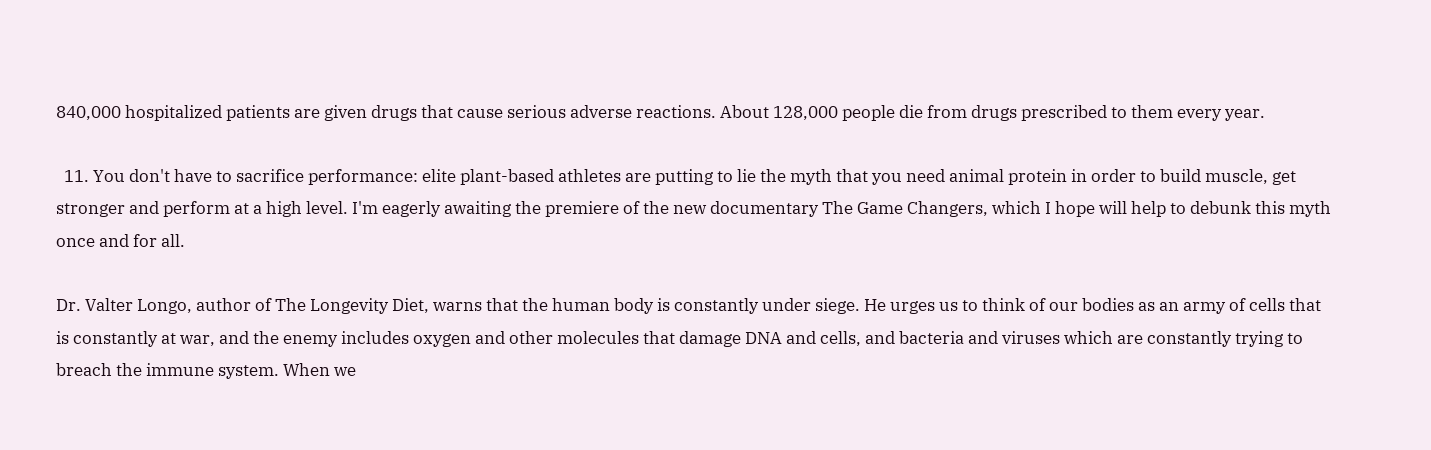840,000 hospitalized patients are given drugs that cause serious adverse reactions. About 128,000 people die from drugs prescribed to them every year.

  11. You don't have to sacrifice performance: elite plant-based athletes are putting to lie the myth that you need animal protein in order to build muscle, get stronger and perform at a high level. I'm eagerly awaiting the premiere of the new documentary The Game Changers, which I hope will help to debunk this myth once and for all.

Dr. Valter Longo, author of The Longevity Diet, warns that the human body is constantly under siege. He urges us to think of our bodies as an army of cells that is constantly at war, and the enemy includes oxygen and other molecules that damage DNA and cells, and bacteria and viruses which are constantly trying to breach the immune system. When we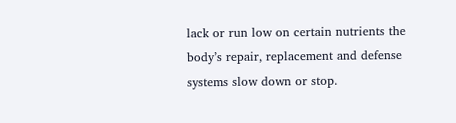lack or run low on certain nutrients the body’s repair, replacement and defense systems slow down or stop.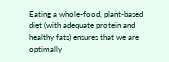Eating a whole-food, plant-based diet (with adequate protein and healthy fats) ensures that we are optimally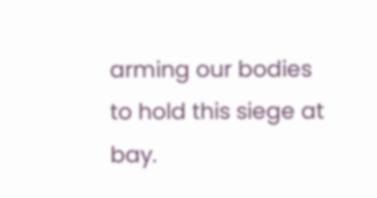arming our bodies to hold this siege at bay.